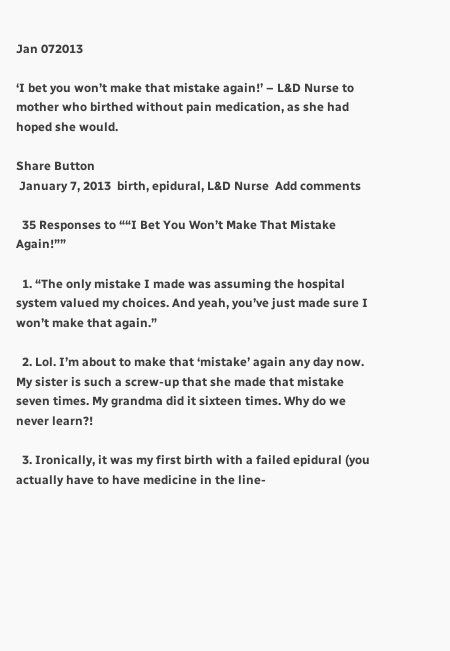Jan 072013

‘I bet you won’t make that mistake again!’ – L&D Nurse to mother who birthed without pain medication, as she had hoped she would.

Share Button
 January 7, 2013  birth, epidural, L&D Nurse  Add comments

  35 Responses to ““I Bet You Won’t Make That Mistake Again!””

  1. “The only mistake I made was assuming the hospital system valued my choices. And yeah, you’ve just made sure I won’t make that again.”

  2. Lol. I’m about to make that ‘mistake’ again any day now. My sister is such a screw-up that she made that mistake seven times. My grandma did it sixteen times. Why do we never learn?!

  3. Ironically, it was my first birth with a failed epidural (you actually have to have medicine in the line-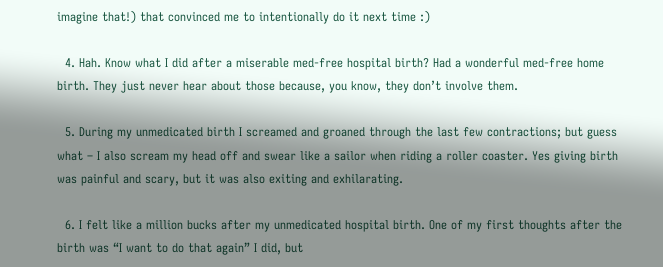imagine that!) that convinced me to intentionally do it next time :)

  4. Hah. Know what I did after a miserable med-free hospital birth? Had a wonderful med-free home birth. They just never hear about those because, you know, they don’t involve them.

  5. During my unmedicated birth I screamed and groaned through the last few contractions; but guess what – I also scream my head off and swear like a sailor when riding a roller coaster. Yes giving birth was painful and scary, but it was also exiting and exhilarating.

  6. I felt like a million bucks after my unmedicated hospital birth. One of my first thoughts after the birth was “I want to do that again” I did, but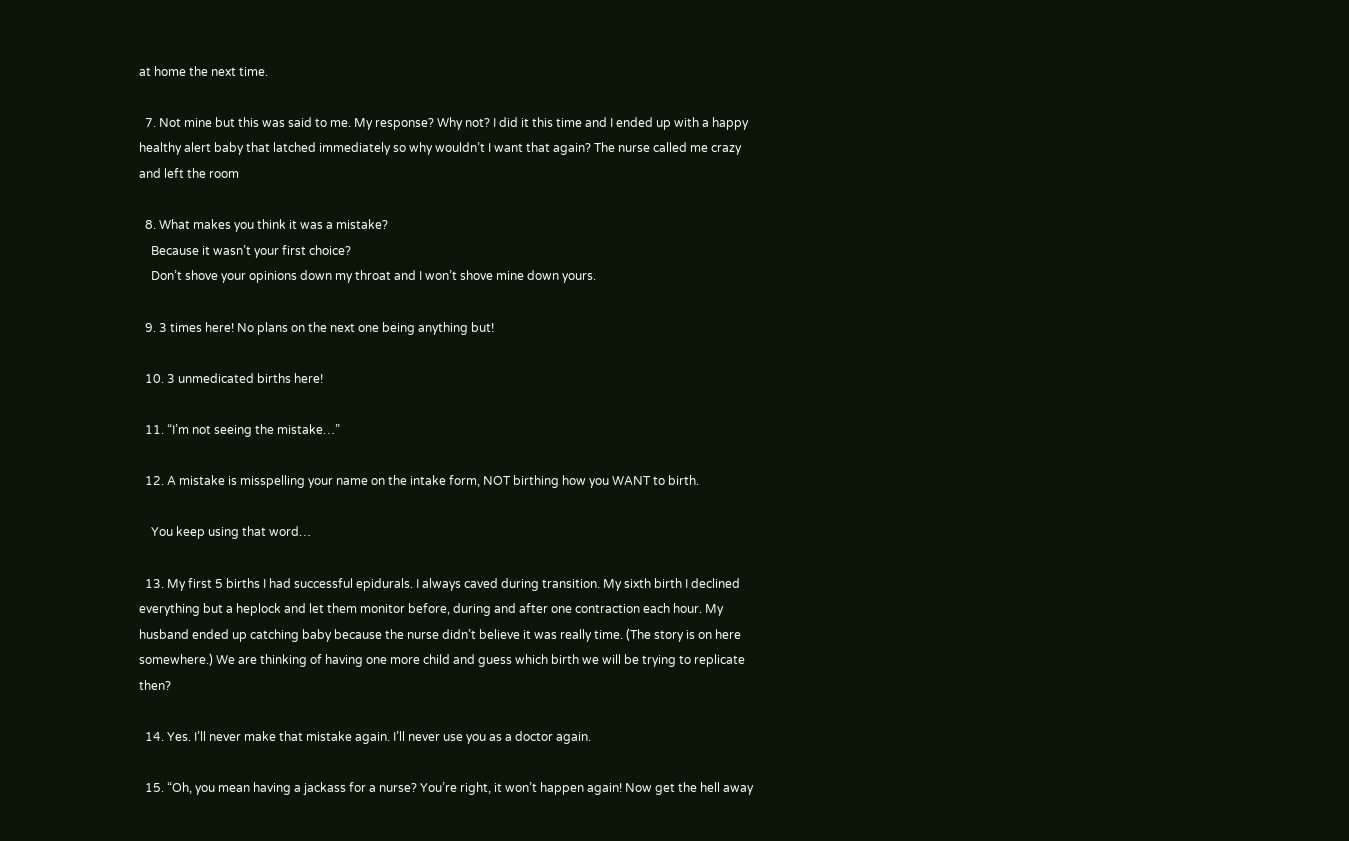at home the next time.

  7. Not mine but this was said to me. My response? Why not? I did it this time and I ended up with a happy healthy alert baby that latched immediately so why wouldn’t I want that again? The nurse called me crazy and left the room

  8. What makes you think it was a mistake?
    Because it wasn’t your first choice?
    Don’t shove your opinions down my throat and I won’t shove mine down yours.

  9. 3 times here! No plans on the next one being anything but!

  10. 3 unmedicated births here!

  11. “I’m not seeing the mistake…”

  12. A mistake is misspelling your name on the intake form, NOT birthing how you WANT to birth.

    You keep using that word…

  13. My first 5 births I had successful epidurals. I always caved during transition. My sixth birth I declined everything but a heplock and let them monitor before, during and after one contraction each hour. My husband ended up catching baby because the nurse didn’t believe it was really time. (The story is on here somewhere.) We are thinking of having one more child and guess which birth we will be trying to replicate then?

  14. Yes. I’ll never make that mistake again. I’ll never use you as a doctor again.

  15. “Oh, you mean having a jackass for a nurse? You’re right, it won’t happen again! Now get the hell away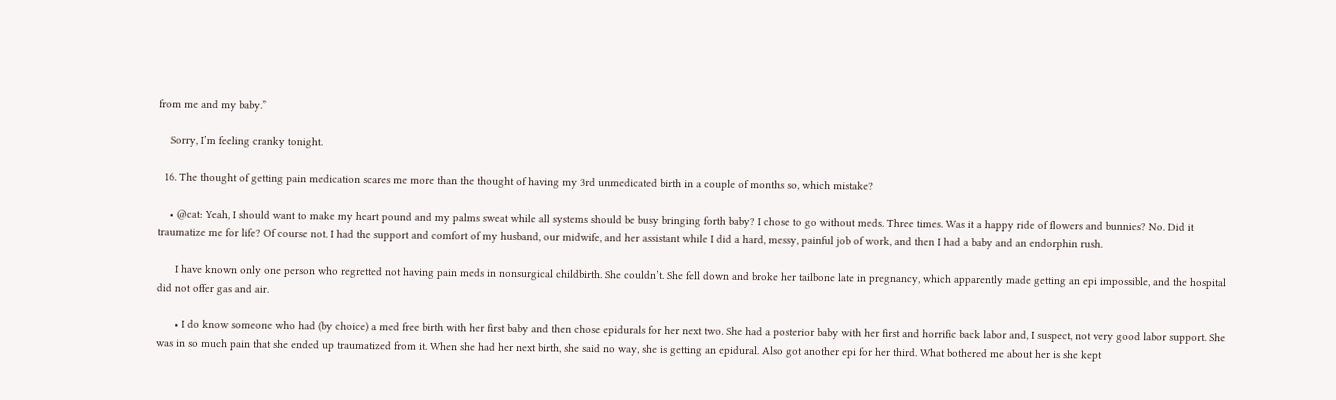from me and my baby.”

    Sorry, I’m feeling cranky tonight.

  16. The thought of getting pain medication scares me more than the thought of having my 3rd unmedicated birth in a couple of months so, which mistake?

    • @cat: Yeah, I should want to make my heart pound and my palms sweat while all systems should be busy bringing forth baby? I chose to go without meds. Three times. Was it a happy ride of flowers and bunnies? No. Did it traumatize me for life? Of course not. I had the support and comfort of my husband, our midwife, and her assistant while I did a hard, messy, painful job of work, and then I had a baby and an endorphin rush.

      I have known only one person who regretted not having pain meds in nonsurgical childbirth. She couldn’t. She fell down and broke her tailbone late in pregnancy, which apparently made getting an epi impossible, and the hospital did not offer gas and air.

      • I do know someone who had (by choice) a med free birth with her first baby and then chose epidurals for her next two. She had a posterior baby with her first and horrific back labor and, I suspect, not very good labor support. She was in so much pain that she ended up traumatized from it. When she had her next birth, she said no way, she is getting an epidural. Also got another epi for her third. What bothered me about her is she kept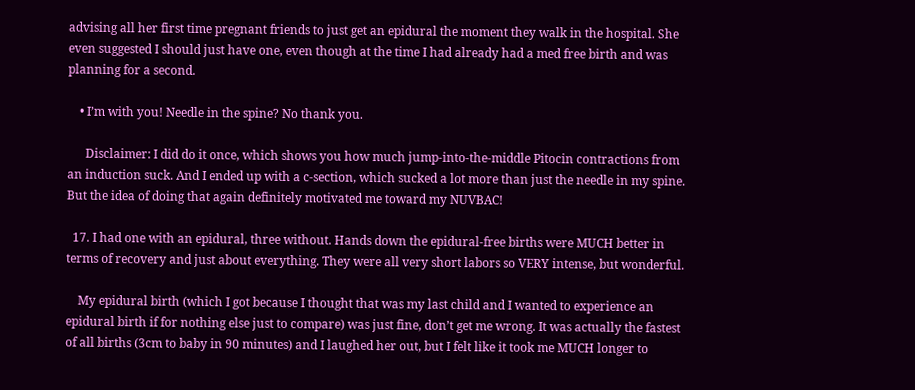advising all her first time pregnant friends to just get an epidural the moment they walk in the hospital. She even suggested I should just have one, even though at the time I had already had a med free birth and was planning for a second.

    • I’m with you! Needle in the spine? No thank you.

      Disclaimer: I did do it once, which shows you how much jump-into-the-middle Pitocin contractions from an induction suck. And I ended up with a c-section, which sucked a lot more than just the needle in my spine. But the idea of doing that again definitely motivated me toward my NUVBAC!

  17. I had one with an epidural, three without. Hands down the epidural-free births were MUCH better in terms of recovery and just about everything. They were all very short labors so VERY intense, but wonderful.

    My epidural birth (which I got because I thought that was my last child and I wanted to experience an epidural birth if for nothing else just to compare) was just fine, don’t get me wrong. It was actually the fastest of all births (3cm to baby in 90 minutes) and I laughed her out, but I felt like it took me MUCH longer to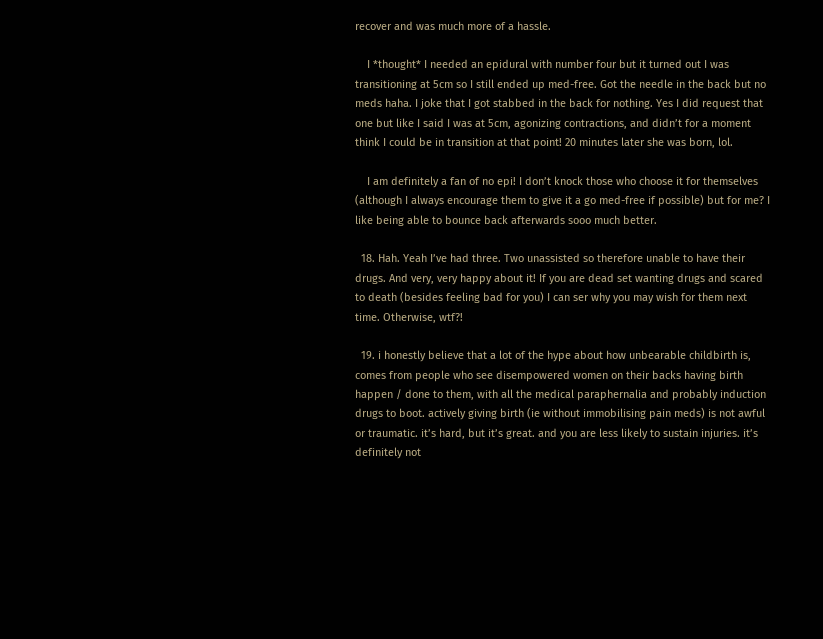recover and was much more of a hassle.

    I *thought* I needed an epidural with number four but it turned out I was transitioning at 5cm so I still ended up med-free. Got the needle in the back but no meds haha. I joke that I got stabbed in the back for nothing. Yes I did request that one but like I said I was at 5cm, agonizing contractions, and didn’t for a moment think I could be in transition at that point! 20 minutes later she was born, lol.

    I am definitely a fan of no epi! I don’t knock those who choose it for themselves (although I always encourage them to give it a go med-free if possible) but for me? I like being able to bounce back afterwards sooo much better.

  18. Hah. Yeah I’ve had three. Two unassisted so therefore unable to have their drugs. And very, very happy about it! If you are dead set wanting drugs and scared to death (besides feeling bad for you) I can ser why you may wish for them next time. Otherwise, wtf?!

  19. i honestly believe that a lot of the hype about how unbearable childbirth is, comes from people who see disempowered women on their backs having birth happen / done to them, with all the medical paraphernalia and probably induction drugs to boot. actively giving birth (ie without immobilising pain meds) is not awful or traumatic. it’s hard, but it’s great. and you are less likely to sustain injuries. it’s definitely not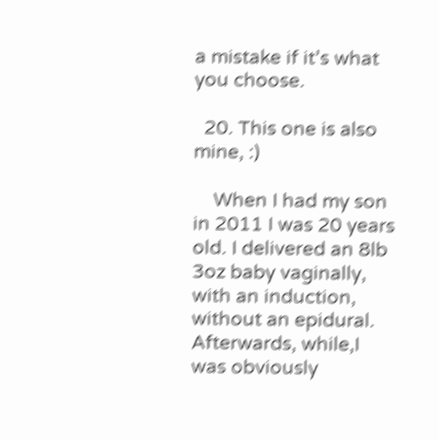a mistake if it’s what you choose.

  20. This one is also mine, :)

    When I had my son in 2011 I was 20 years old. I delivered an 8lb 3oz baby vaginally, with an induction, without an epidural. Afterwards, while,I was obviously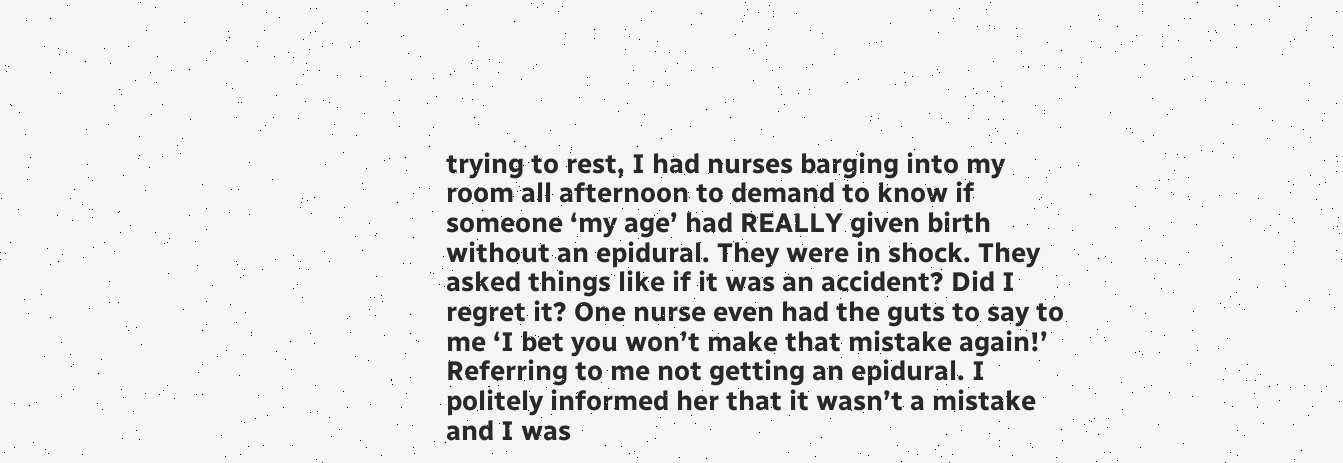trying to rest, I had nurses barging into my room all afternoon to demand to know if someone ‘my age’ had REALLY given birth without an epidural. They were in shock. They asked things like if it was an accident? Did I regret it? One nurse even had the guts to say to me ‘I bet you won’t make that mistake again!’ Referring to me not getting an epidural. I politely informed her that it wasn’t a mistake and I was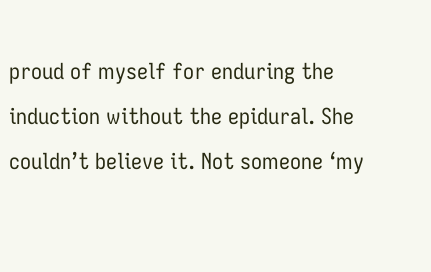proud of myself for enduring the induction without the epidural. She couldn’t believe it. Not someone ‘my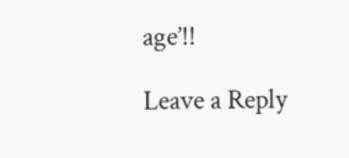age’!!

Leave a Reply